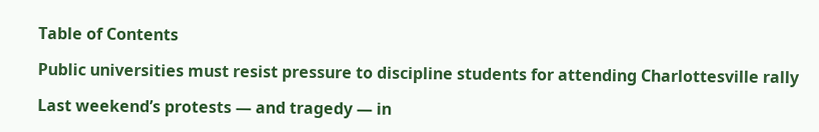Table of Contents

Public universities must resist pressure to discipline students for attending Charlottesville rally

Last weekend’s protests — and tragedy — in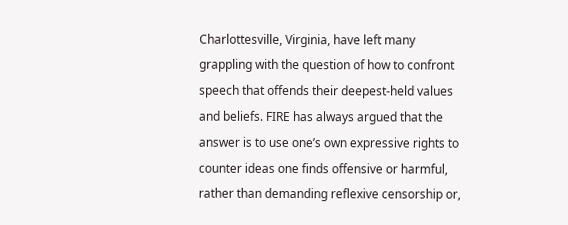Charlottesville, Virginia, have left many grappling with the question of how to confront speech that offends their deepest-held values and beliefs. FIRE has always argued that the answer is to use one’s own expressive rights to counter ideas one finds offensive or harmful, rather than demanding reflexive censorship or,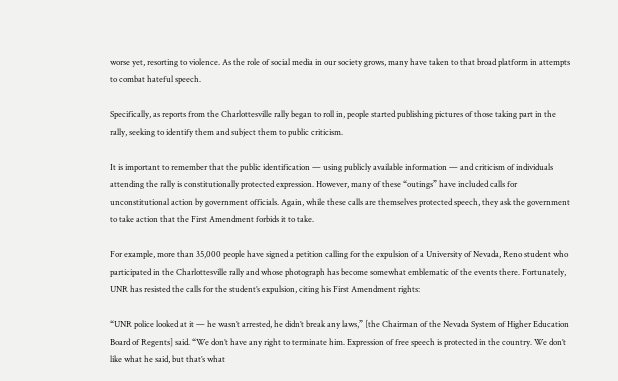worse yet, resorting to violence. As the role of social media in our society grows, many have taken to that broad platform in attempts to combat hateful speech.

Specifically, as reports from the Charlottesville rally began to roll in, people started publishing pictures of those taking part in the rally, seeking to identify them and subject them to public criticism.

It is important to remember that the public identification — using publicly available information — and criticism of individuals attending the rally is constitutionally protected expression. However, many of these “outings” have included calls for unconstitutional action by government officials. Again, while these calls are themselves protected speech, they ask the government to take action that the First Amendment forbids it to take.

For example, more than 35,000 people have signed a petition calling for the expulsion of a University of Nevada, Reno student who participated in the Charlottesville rally and whose photograph has become somewhat emblematic of the events there. Fortunately, UNR has resisted the calls for the student’s expulsion, citing his First Amendment rights:

“UNR police looked at it — he wasn’t arrested, he didn’t break any laws,” [the Chairman of the Nevada System of Higher Education Board of Regents] said. “We don’t have any right to terminate him. Expression of free speech is protected in the country. We don’t like what he said, but that’s what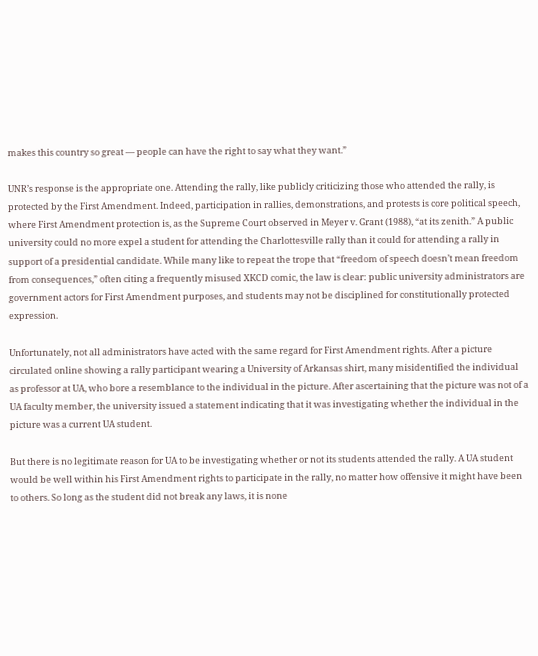makes this country so great — people can have the right to say what they want.”

UNR’s response is the appropriate one. Attending the rally, like publicly criticizing those who attended the rally, is protected by the First Amendment. Indeed, participation in rallies, demonstrations, and protests is core political speech, where First Amendment protection is, as the Supreme Court observed in Meyer v. Grant (1988), “at its zenith.” A public university could no more expel a student for attending the Charlottesville rally than it could for attending a rally in support of a presidential candidate. While many like to repeat the trope that “freedom of speech doesn’t mean freedom from consequences,” often citing a frequently misused XKCD comic, the law is clear: public university administrators are government actors for First Amendment purposes, and students may not be disciplined for constitutionally protected expression.

Unfortunately, not all administrators have acted with the same regard for First Amendment rights. After a picture circulated online showing a rally participant wearing a University of Arkansas shirt, many misidentified the individual as professor at UA, who bore a resemblance to the individual in the picture. After ascertaining that the picture was not of a UA faculty member, the university issued a statement indicating that it was investigating whether the individual in the picture was a current UA student.

But there is no legitimate reason for UA to be investigating whether or not its students attended the rally. A UA student would be well within his First Amendment rights to participate in the rally, no matter how offensive it might have been to others. So long as the student did not break any laws, it is none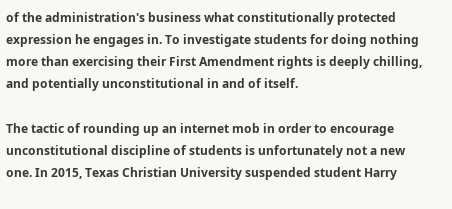of the administration's business what constitutionally protected expression he engages in. To investigate students for doing nothing more than exercising their First Amendment rights is deeply chilling, and potentially unconstitutional in and of itself.

The tactic of rounding up an internet mob in order to encourage unconstitutional discipline of students is unfortunately not a new one. In 2015, Texas Christian University suspended student Harry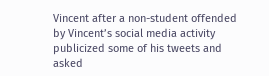Vincent after a non-student offended by Vincent’s social media activity publicized some of his tweets and asked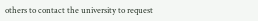others to contact the university to request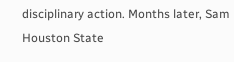disciplinary action. Months later, Sam Houston State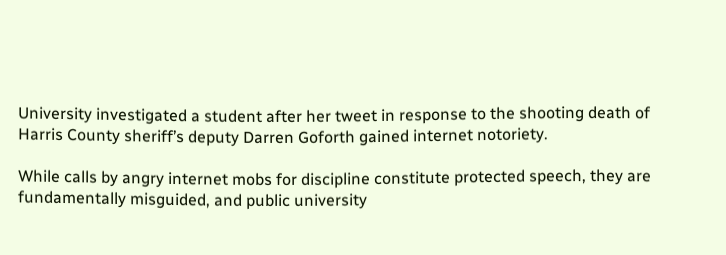University investigated a student after her tweet in response to the shooting death of Harris County sheriff’s deputy Darren Goforth gained internet notoriety.

While calls by angry internet mobs for discipline constitute protected speech, they are fundamentally misguided, and public university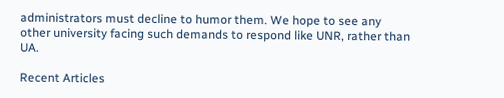administrators must decline to humor them. We hope to see any other university facing such demands to respond like UNR, rather than UA.

Recent Articles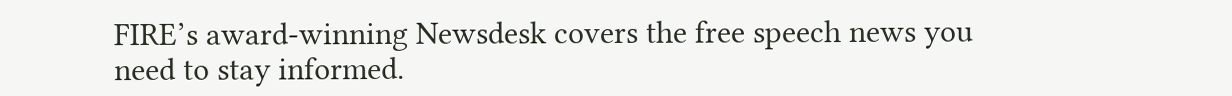FIRE’s award-winning Newsdesk covers the free speech news you need to stay informed.